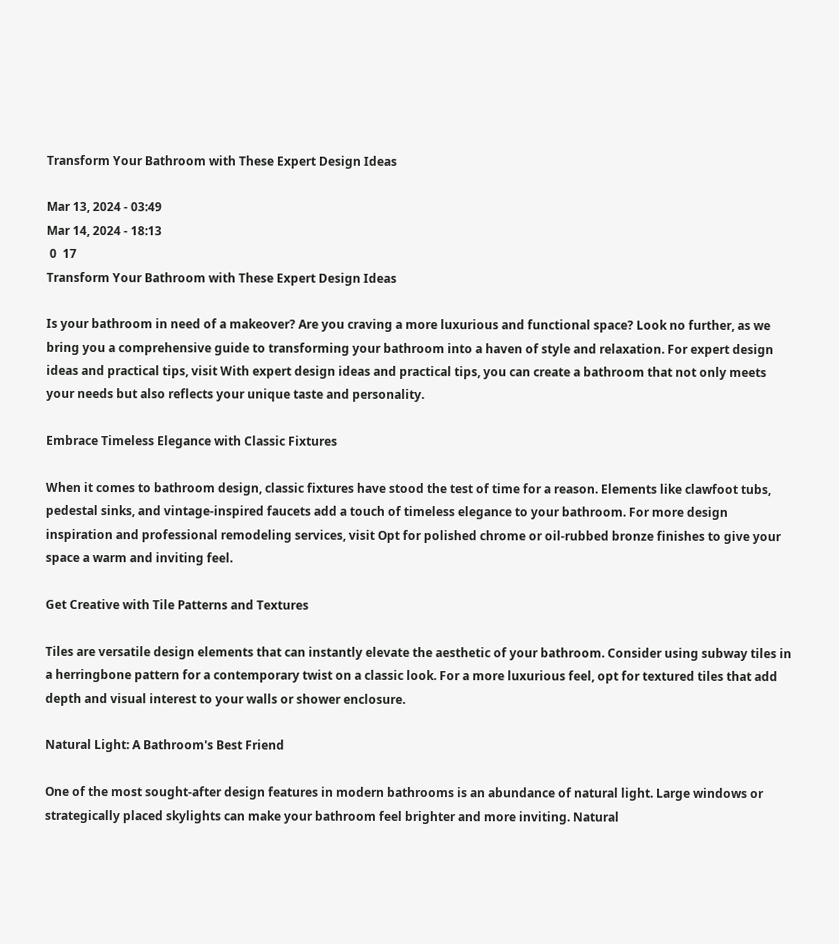Transform Your Bathroom with These Expert Design Ideas

Mar 13, 2024 - 03:49
Mar 14, 2024 - 18:13
 0  17
Transform Your Bathroom with These Expert Design Ideas

Is your bathroom in need of a makeover? Are you craving a more luxurious and functional space? Look no further, as we bring you a comprehensive guide to transforming your bathroom into a haven of style and relaxation. For expert design ideas and practical tips, visit With expert design ideas and practical tips, you can create a bathroom that not only meets your needs but also reflects your unique taste and personality.

Embrace Timeless Elegance with Classic Fixtures

When it comes to bathroom design, classic fixtures have stood the test of time for a reason. Elements like clawfoot tubs, pedestal sinks, and vintage-inspired faucets add a touch of timeless elegance to your bathroom. For more design inspiration and professional remodeling services, visit Opt for polished chrome or oil-rubbed bronze finishes to give your space a warm and inviting feel.

Get Creative with Tile Patterns and Textures

Tiles are versatile design elements that can instantly elevate the aesthetic of your bathroom. Consider using subway tiles in a herringbone pattern for a contemporary twist on a classic look. For a more luxurious feel, opt for textured tiles that add depth and visual interest to your walls or shower enclosure.

Natural Light: A Bathroom's Best Friend

One of the most sought-after design features in modern bathrooms is an abundance of natural light. Large windows or strategically placed skylights can make your bathroom feel brighter and more inviting. Natural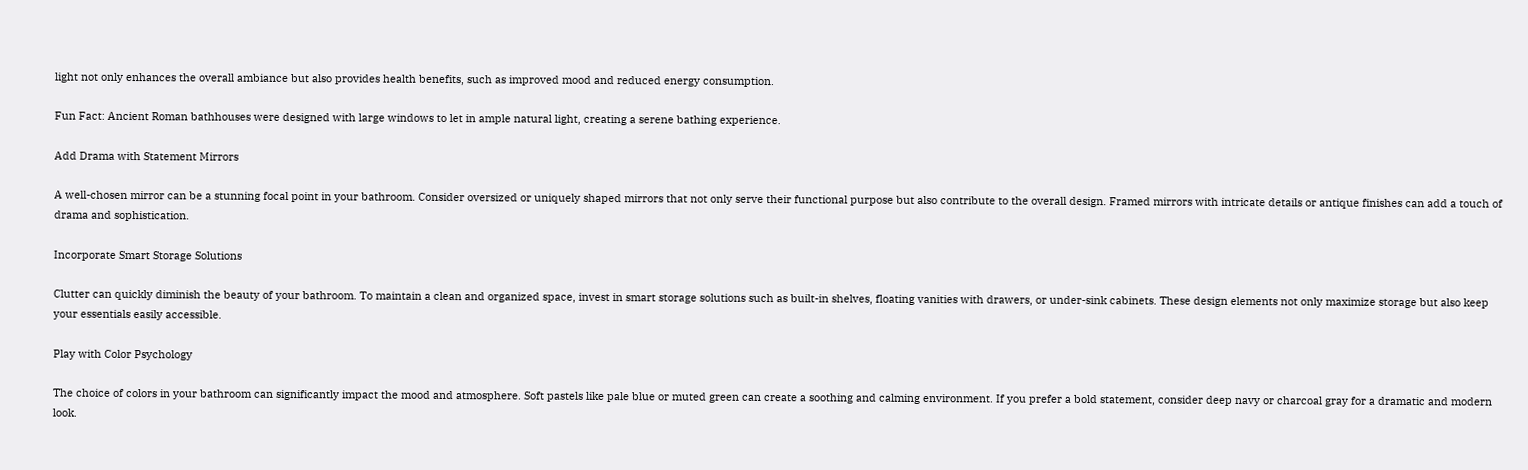light not only enhances the overall ambiance but also provides health benefits, such as improved mood and reduced energy consumption.

Fun Fact: Ancient Roman bathhouses were designed with large windows to let in ample natural light, creating a serene bathing experience.

Add Drama with Statement Mirrors

A well-chosen mirror can be a stunning focal point in your bathroom. Consider oversized or uniquely shaped mirrors that not only serve their functional purpose but also contribute to the overall design. Framed mirrors with intricate details or antique finishes can add a touch of drama and sophistication.

Incorporate Smart Storage Solutions

Clutter can quickly diminish the beauty of your bathroom. To maintain a clean and organized space, invest in smart storage solutions such as built-in shelves, floating vanities with drawers, or under-sink cabinets. These design elements not only maximize storage but also keep your essentials easily accessible.

Play with Color Psychology

The choice of colors in your bathroom can significantly impact the mood and atmosphere. Soft pastels like pale blue or muted green can create a soothing and calming environment. If you prefer a bold statement, consider deep navy or charcoal gray for a dramatic and modern look.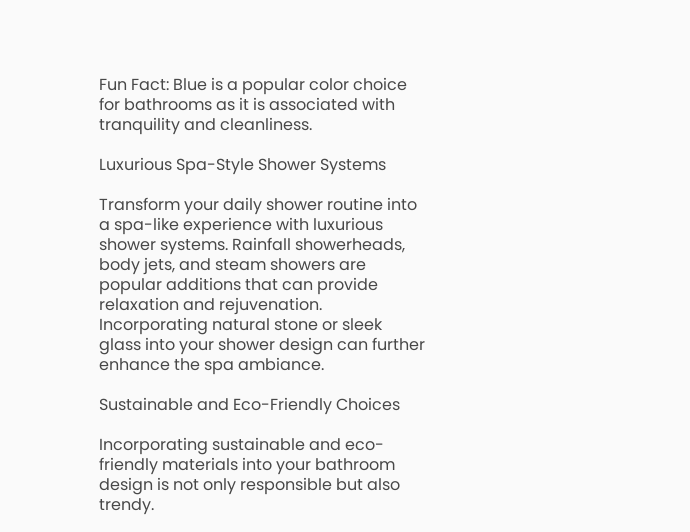Fun Fact: Blue is a popular color choice for bathrooms as it is associated with tranquility and cleanliness.

Luxurious Spa-Style Shower Systems

Transform your daily shower routine into a spa-like experience with luxurious shower systems. Rainfall showerheads, body jets, and steam showers are popular additions that can provide relaxation and rejuvenation. Incorporating natural stone or sleek glass into your shower design can further enhance the spa ambiance.

Sustainable and Eco-Friendly Choices

Incorporating sustainable and eco-friendly materials into your bathroom design is not only responsible but also trendy.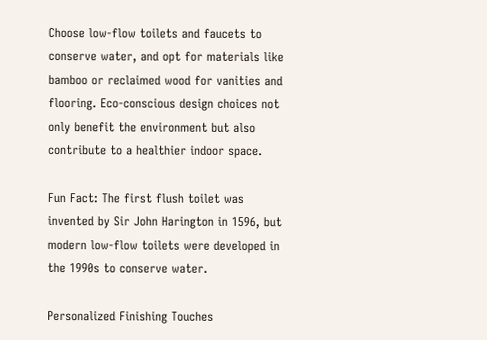Choose low-flow toilets and faucets to conserve water, and opt for materials like bamboo or reclaimed wood for vanities and flooring. Eco-conscious design choices not only benefit the environment but also contribute to a healthier indoor space.

Fun Fact: The first flush toilet was invented by Sir John Harington in 1596, but modern low-flow toilets were developed in the 1990s to conserve water.

Personalized Finishing Touches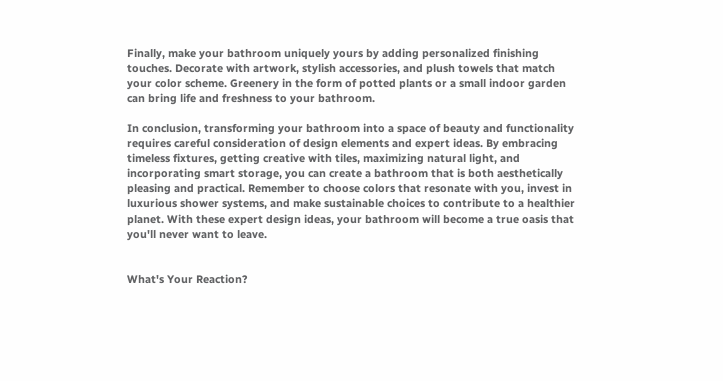Finally, make your bathroom uniquely yours by adding personalized finishing touches. Decorate with artwork, stylish accessories, and plush towels that match your color scheme. Greenery in the form of potted plants or a small indoor garden can bring life and freshness to your bathroom.

In conclusion, transforming your bathroom into a space of beauty and functionality requires careful consideration of design elements and expert ideas. By embracing timeless fixtures, getting creative with tiles, maximizing natural light, and incorporating smart storage, you can create a bathroom that is both aesthetically pleasing and practical. Remember to choose colors that resonate with you, invest in luxurious shower systems, and make sustainable choices to contribute to a healthier planet. With these expert design ideas, your bathroom will become a true oasis that you'll never want to leave.


What's Your Reaction?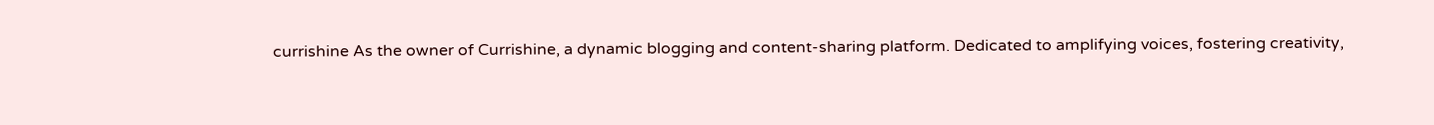currishine As the owner of Currishine, a dynamic blogging and content-sharing platform. Dedicated to amplifying voices, fostering creativity,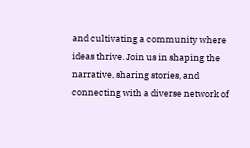and cultivating a community where ideas thrive. Join us in shaping the narrative, sharing stories, and connecting with a diverse network of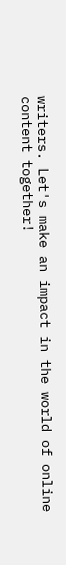writers. Let's make an impact in the world of online content together!